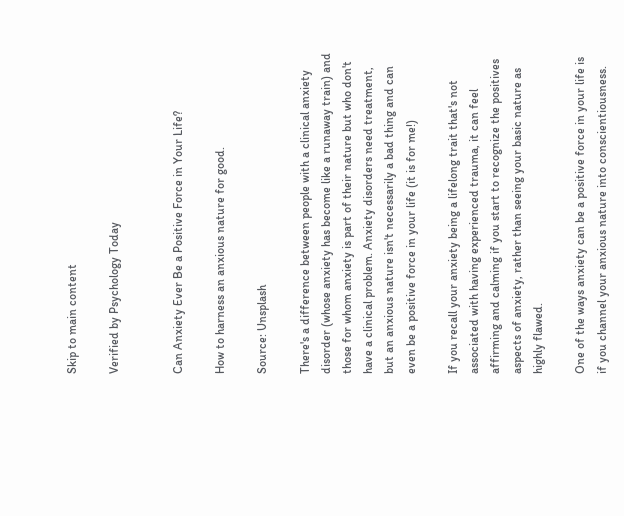Skip to main content

Verified by Psychology Today


Can Anxiety Ever Be a Positive Force in Your Life?

How to harness an anxious nature for good.

Source: Unsplash

There's a difference between people with a clinical anxiety disorder (whose anxiety has become like a runaway train) and those for whom anxiety is part of their nature but who don't have a clinical problem. Anxiety disorders need treatment, but an anxious nature isn't necessarily a bad thing and can even be a positive force in your life (it is for me!)

If you recall your anxiety being a lifelong trait that's not associated with having experienced trauma, it can feel affirming and calming if you start to recognize the positives aspects of anxiety, rather than seeing your basic nature as highly flawed.

One of the ways anxiety can be a positive force in your life is if you channel your anxious nature into conscientiousness.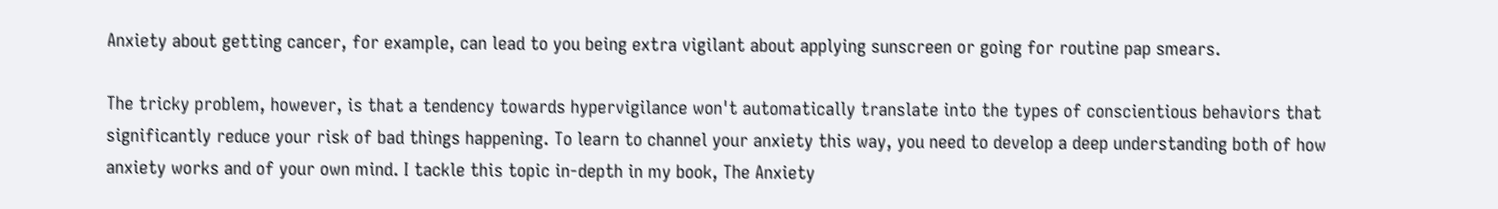Anxiety about getting cancer, for example, can lead to you being extra vigilant about applying sunscreen or going for routine pap smears.

The tricky problem, however, is that a tendency towards hypervigilance won't automatically translate into the types of conscientious behaviors that significantly reduce your risk of bad things happening. To learn to channel your anxiety this way, you need to develop a deep understanding both of how anxiety works and of your own mind. I tackle this topic in-depth in my book, The Anxiety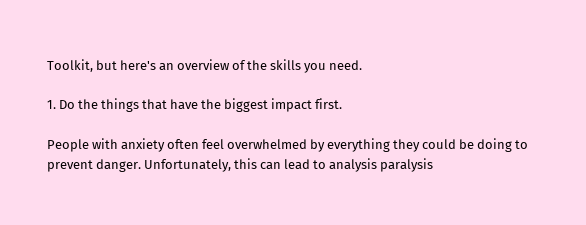Toolkit, but here's an overview of the skills you need.

1. Do the things that have the biggest impact first.

People with anxiety often feel overwhelmed by everything they could be doing to prevent danger. Unfortunately, this can lead to analysis paralysis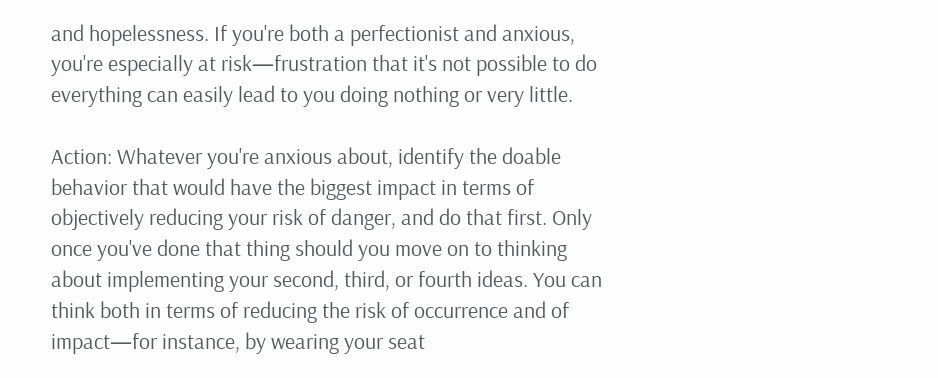and hopelessness. If you're both a perfectionist and anxious, you're especially at risk—frustration that it's not possible to do everything can easily lead to you doing nothing or very little.

Action: Whatever you're anxious about, identify the doable behavior that would have the biggest impact in terms of objectively reducing your risk of danger, and do that first. Only once you've done that thing should you move on to thinking about implementing your second, third, or fourth ideas. You can think both in terms of reducing the risk of occurrence and of impact—for instance, by wearing your seat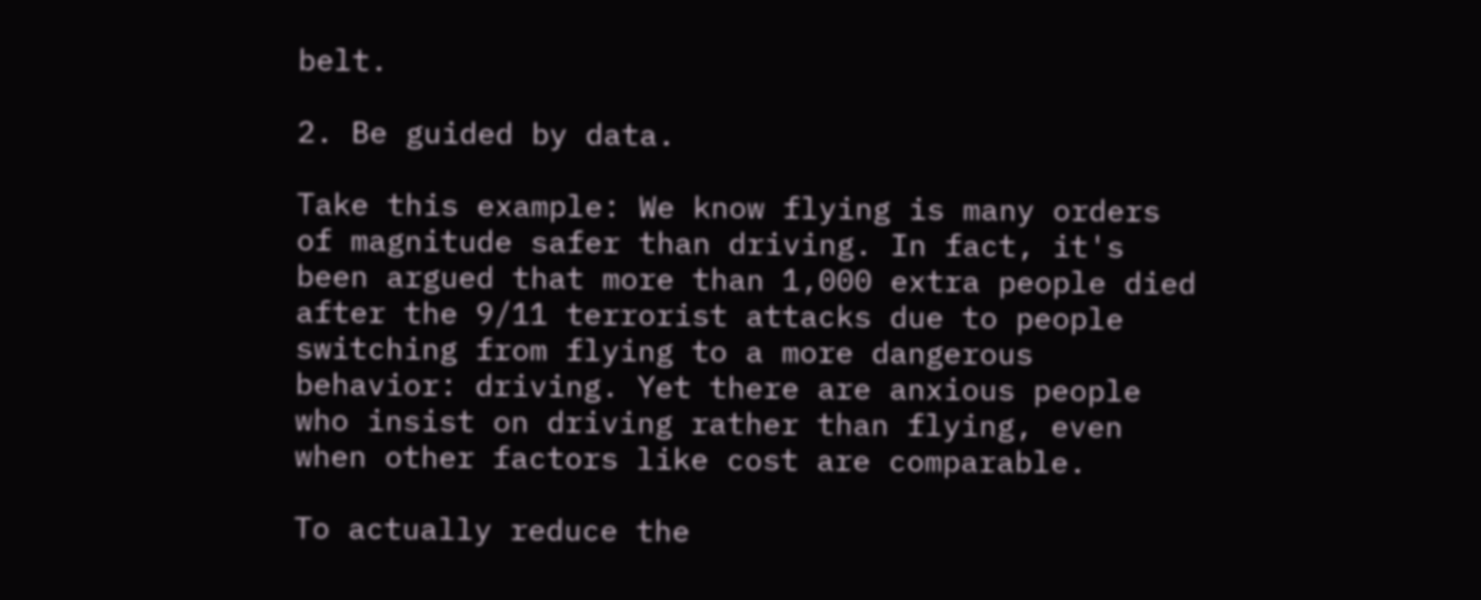belt.

2. Be guided by data.

Take this example: We know flying is many orders of magnitude safer than driving. In fact, it's been argued that more than 1,000 extra people died after the 9/11 terrorist attacks due to people switching from flying to a more dangerous behavior: driving. Yet there are anxious people who insist on driving rather than flying, even when other factors like cost are comparable.

To actually reduce the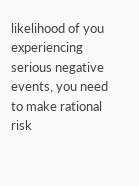likelihood of you experiencing serious negative events, you need to make rational risk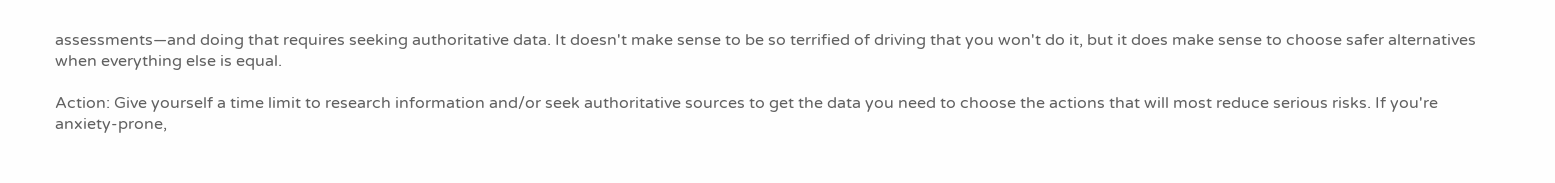assessments—and doing that requires seeking authoritative data. It doesn't make sense to be so terrified of driving that you won't do it, but it does make sense to choose safer alternatives when everything else is equal.

Action: Give yourself a time limit to research information and/or seek authoritative sources to get the data you need to choose the actions that will most reduce serious risks. If you're anxiety-prone,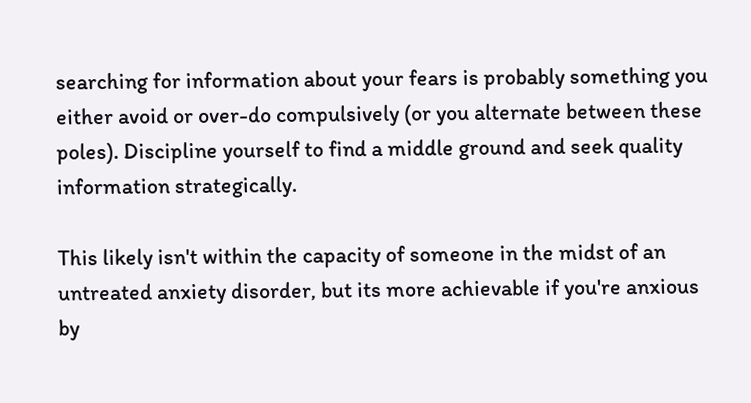searching for information about your fears is probably something you either avoid or over-do compulsively (or you alternate between these poles). Discipline yourself to find a middle ground and seek quality information strategically.

This likely isn't within the capacity of someone in the midst of an untreated anxiety disorder, but its more achievable if you're anxious by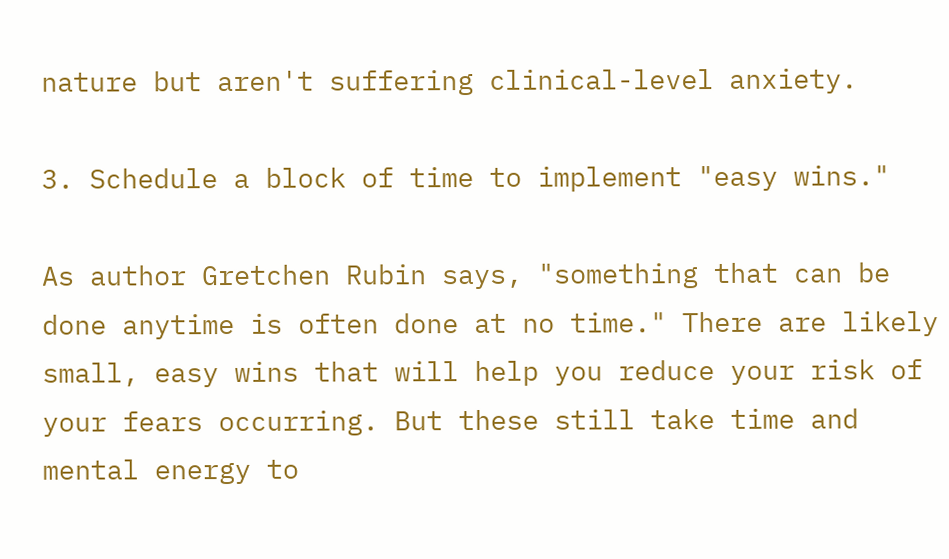nature but aren't suffering clinical-level anxiety.

3. Schedule a block of time to implement "easy wins."

As author Gretchen Rubin says, "something that can be done anytime is often done at no time." There are likely small, easy wins that will help you reduce your risk of your fears occurring. But these still take time and mental energy to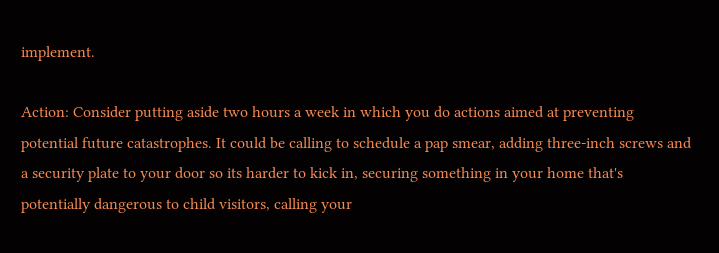implement.

Action: Consider putting aside two hours a week in which you do actions aimed at preventing potential future catastrophes. It could be calling to schedule a pap smear, adding three-inch screws and a security plate to your door so its harder to kick in, securing something in your home that's potentially dangerous to child visitors, calling your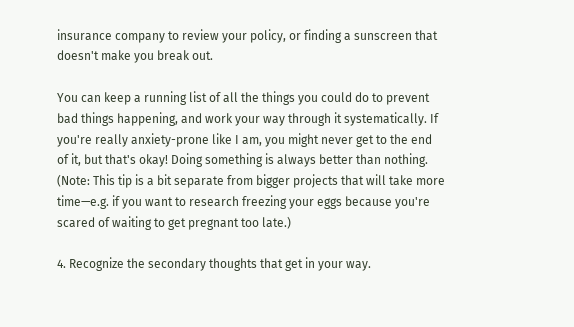insurance company to review your policy, or finding a sunscreen that doesn't make you break out.

You can keep a running list of all the things you could do to prevent bad things happening, and work your way through it systematically. If you're really anxiety-prone like I am, you might never get to the end of it, but that's okay! Doing something is always better than nothing. (Note: This tip is a bit separate from bigger projects that will take more time—e.g. if you want to research freezing your eggs because you're scared of waiting to get pregnant too late.)

4. Recognize the secondary thoughts that get in your way.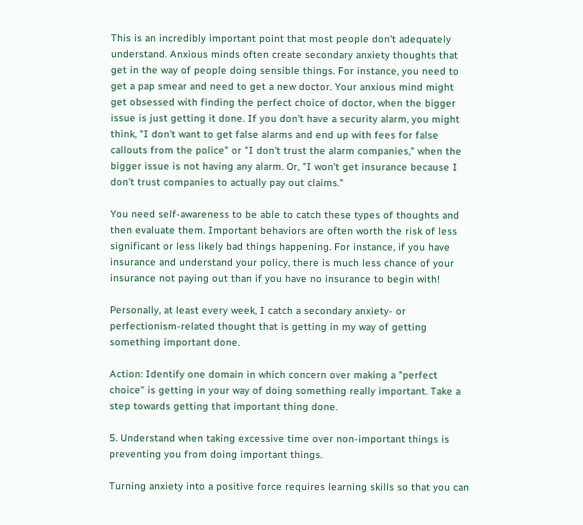This is an incredibly important point that most people don't adequately understand. Anxious minds often create secondary anxiety thoughts that get in the way of people doing sensible things. For instance, you need to get a pap smear and need to get a new doctor. Your anxious mind might get obsessed with finding the perfect choice of doctor, when the bigger issue is just getting it done. If you don't have a security alarm, you might think, "I don't want to get false alarms and end up with fees for false callouts from the police" or "I don't trust the alarm companies," when the bigger issue is not having any alarm. Or, "I won't get insurance because I don't trust companies to actually pay out claims."

You need self-awareness to be able to catch these types of thoughts and then evaluate them. Important behaviors are often worth the risk of less significant or less likely bad things happening. For instance, if you have insurance and understand your policy, there is much less chance of your insurance not paying out than if you have no insurance to begin with!

Personally, at least every week, I catch a secondary anxiety- or perfectionism-related thought that is getting in my way of getting something important done.

Action: Identify one domain in which concern over making a "perfect choice" is getting in your way of doing something really important. Take a step towards getting that important thing done.

5. Understand when taking excessive time over non-important things is preventing you from doing important things.

Turning anxiety into a positive force requires learning skills so that you can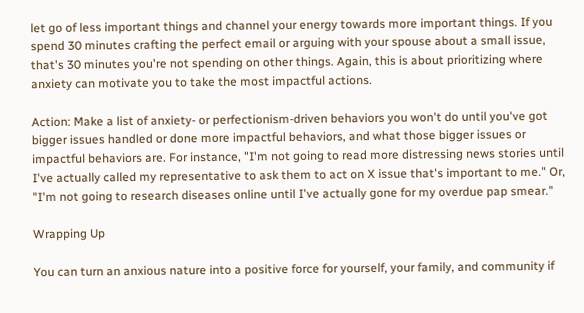let go of less important things and channel your energy towards more important things. If you spend 30 minutes crafting the perfect email or arguing with your spouse about a small issue, that's 30 minutes you're not spending on other things. Again, this is about prioritizing where anxiety can motivate you to take the most impactful actions.

Action: Make a list of anxiety- or perfectionism-driven behaviors you won't do until you've got bigger issues handled or done more impactful behaviors, and what those bigger issues or impactful behaviors are. For instance, "I'm not going to read more distressing news stories until I've actually called my representative to ask them to act on X issue that's important to me." Or, "I'm not going to research diseases online until I've actually gone for my overdue pap smear."

Wrapping Up

You can turn an anxious nature into a positive force for yourself, your family, and community if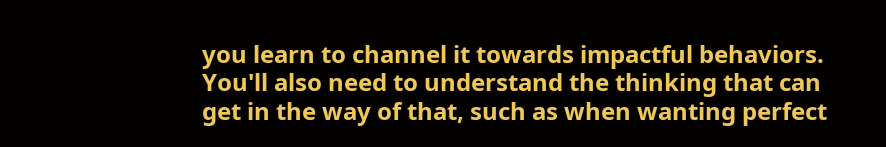you learn to channel it towards impactful behaviors. You'll also need to understand the thinking that can get in the way of that, such as when wanting perfect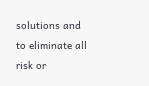solutions and to eliminate all risk or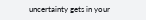uncertainty gets in your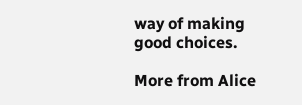way of making good choices.

More from Alice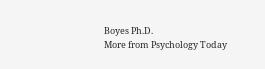Boyes Ph.D.
More from Psychology Today